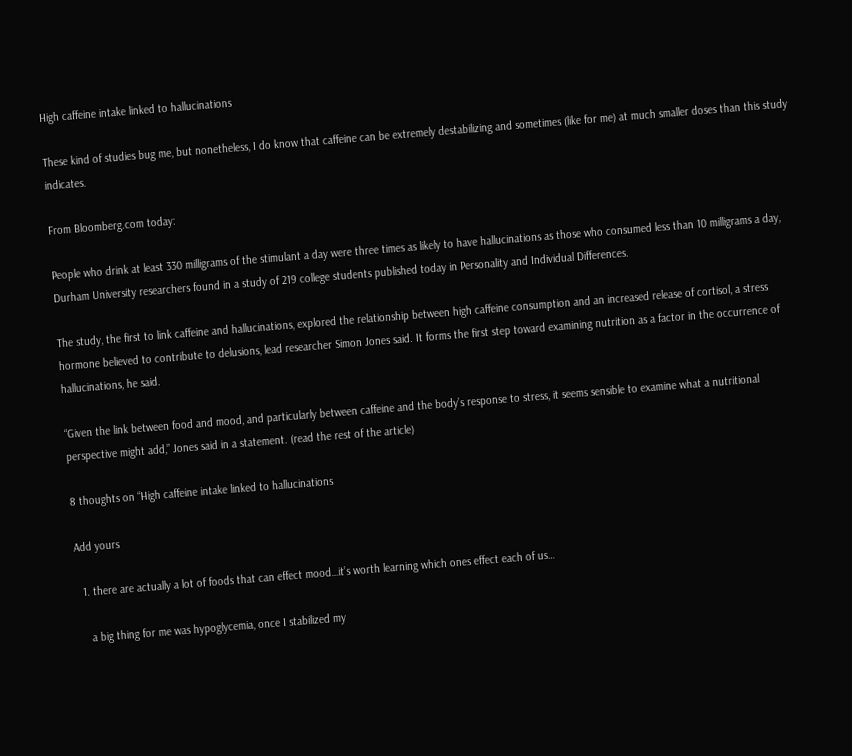High caffeine intake linked to hallucinations

These kind of studies bug me, but nonetheless, I do know that caffeine can be extremely destabilizing and sometimes (like for me) at much smaller doses than this study indicates.

From Bloomberg.com today:

People who drink at least 330 milligrams of the stimulant a day were three times as likely to have hallucinations as those who consumed less than 10 milligrams a day, Durham University researchers found in a study of 219 college students published today in Personality and Individual Differences.

The study, the first to link caffeine and hallucinations, explored the relationship between high caffeine consumption and an increased release of cortisol, a stress hormone believed to contribute to delusions, lead researcher Simon Jones said. It forms the first step toward examining nutrition as a factor in the occurrence of hallucinations, he said.

“Given the link between food and mood, and particularly between caffeine and the body’s response to stress, it seems sensible to examine what a nutritional perspective might add,” Jones said in a statement. (read the rest of the article)

8 thoughts on “High caffeine intake linked to hallucinations

Add yours

  1. there are actually a lot of foods that can effect mood…it’s worth learning which ones effect each of us…

    a big thing for me was hypoglycemia, once I stabilized my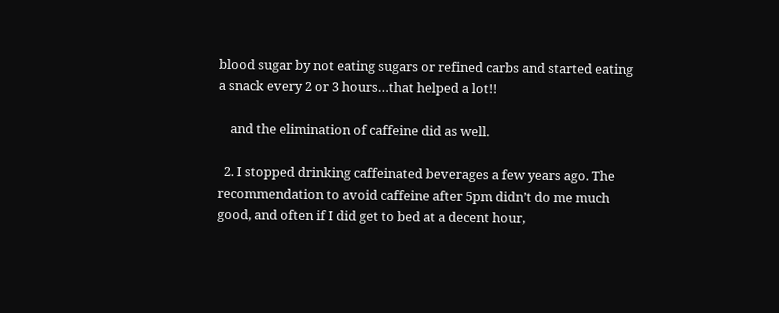blood sugar by not eating sugars or refined carbs and started eating a snack every 2 or 3 hours…that helped a lot!!

    and the elimination of caffeine did as well.

  2. I stopped drinking caffeinated beverages a few years ago. The recommendation to avoid caffeine after 5pm didn’t do me much good, and often if I did get to bed at a decent hour,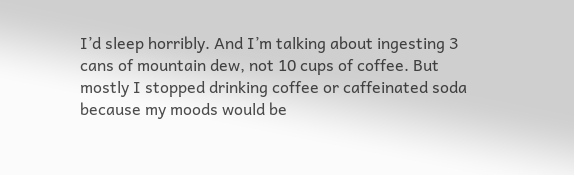I’d sleep horribly. And I’m talking about ingesting 3 cans of mountain dew, not 10 cups of coffee. But mostly I stopped drinking coffee or caffeinated soda because my moods would be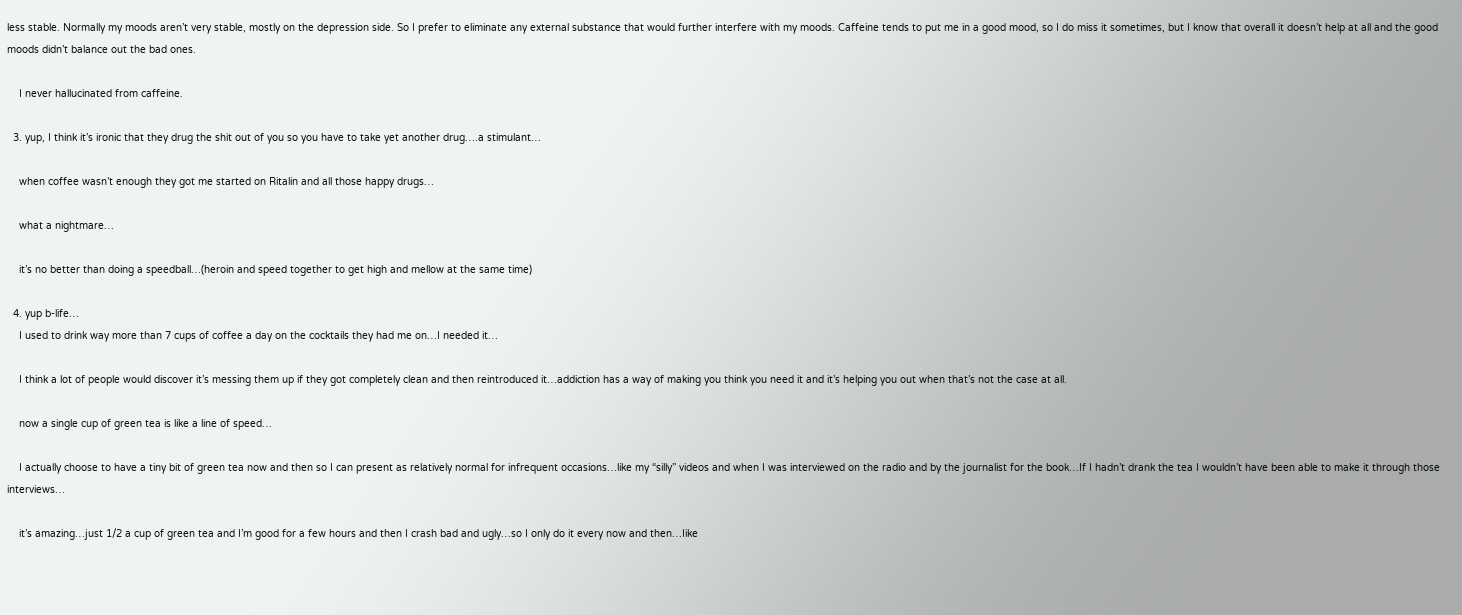less stable. Normally my moods aren’t very stable, mostly on the depression side. So I prefer to eliminate any external substance that would further interfere with my moods. Caffeine tends to put me in a good mood, so I do miss it sometimes, but I know that overall it doesn’t help at all and the good moods didn’t balance out the bad ones.

    I never hallucinated from caffeine.

  3. yup, I think it’s ironic that they drug the shit out of you so you have to take yet another drug….a stimulant…

    when coffee wasn’t enough they got me started on Ritalin and all those happy drugs…

    what a nightmare…

    it’s no better than doing a speedball…(heroin and speed together to get high and mellow at the same time)

  4. yup b-life…
    I used to drink way more than 7 cups of coffee a day on the cocktails they had me on…I needed it…

    I think a lot of people would discover it’s messing them up if they got completely clean and then reintroduced it…addiction has a way of making you think you need it and it’s helping you out when that’s not the case at all.

    now a single cup of green tea is like a line of speed…

    I actually choose to have a tiny bit of green tea now and then so I can present as relatively normal for infrequent occasions…like my “silly” videos and when I was interviewed on the radio and by the journalist for the book…If I hadn’t drank the tea I wouldn’t have been able to make it through those interviews…

    it’s amazing…just 1/2 a cup of green tea and I’m good for a few hours and then I crash bad and ugly…so I only do it every now and then…Iike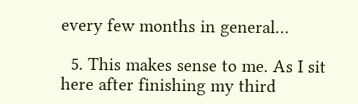every few months in general…

  5. This makes sense to me. As I sit here after finishing my third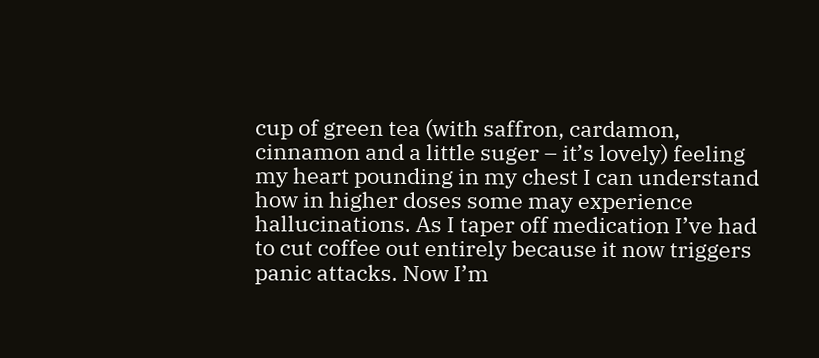cup of green tea (with saffron, cardamon, cinnamon and a little suger – it’s lovely) feeling my heart pounding in my chest I can understand how in higher doses some may experience hallucinations. As I taper off medication I’ve had to cut coffee out entirely because it now triggers panic attacks. Now I’m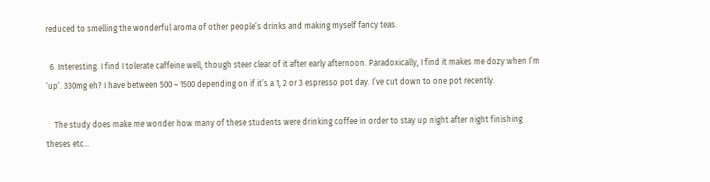reduced to smelling the wonderful aroma of other people’s drinks and making myself fancy teas.

  6. Interesting. I find I tolerate caffeine well, though steer clear of it after early afternoon. Paradoxically, I find it makes me dozy when I’m ‘up’. 330mg eh? I have between 500 – 1500 depending on if it’s a 1, 2 or 3 espresso pot day. I’ve cut down to one pot recently.

    The study does make me wonder how many of these students were drinking coffee in order to stay up night after night finishing theses etc…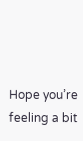Hope you’re feeling a bit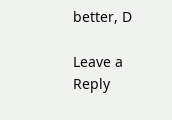better, D

Leave a Reply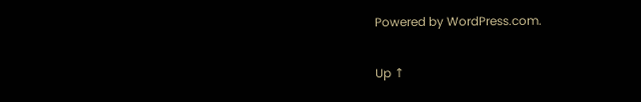Powered by WordPress.com.

Up ↑